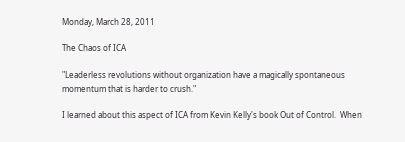Monday, March 28, 2011

The Chaos of ICA

"Leaderless revolutions without organization have a magically spontaneous momentum that is harder to crush."

I learned about this aspect of ICA from Kevin Kelly's book Out of Control.  When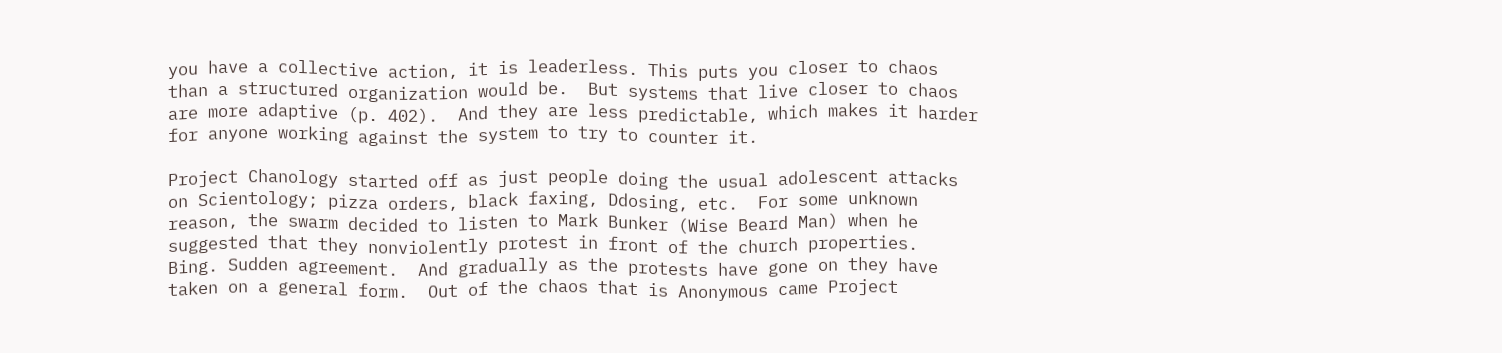you have a collective action, it is leaderless. This puts you closer to chaos than a structured organization would be.  But systems that live closer to chaos are more adaptive (p. 402).  And they are less predictable, which makes it harder for anyone working against the system to try to counter it.

Project Chanology started off as just people doing the usual adolescent attacks on Scientology; pizza orders, black faxing, Ddosing, etc.  For some unknown reason, the swarm decided to listen to Mark Bunker (Wise Beard Man) when he suggested that they nonviolently protest in front of the church properties.  Bing. Sudden agreement.  And gradually as the protests have gone on they have taken on a general form.  Out of the chaos that is Anonymous came Project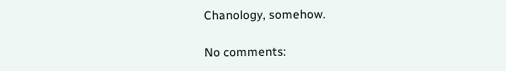Chanology, somehow.

No comments: